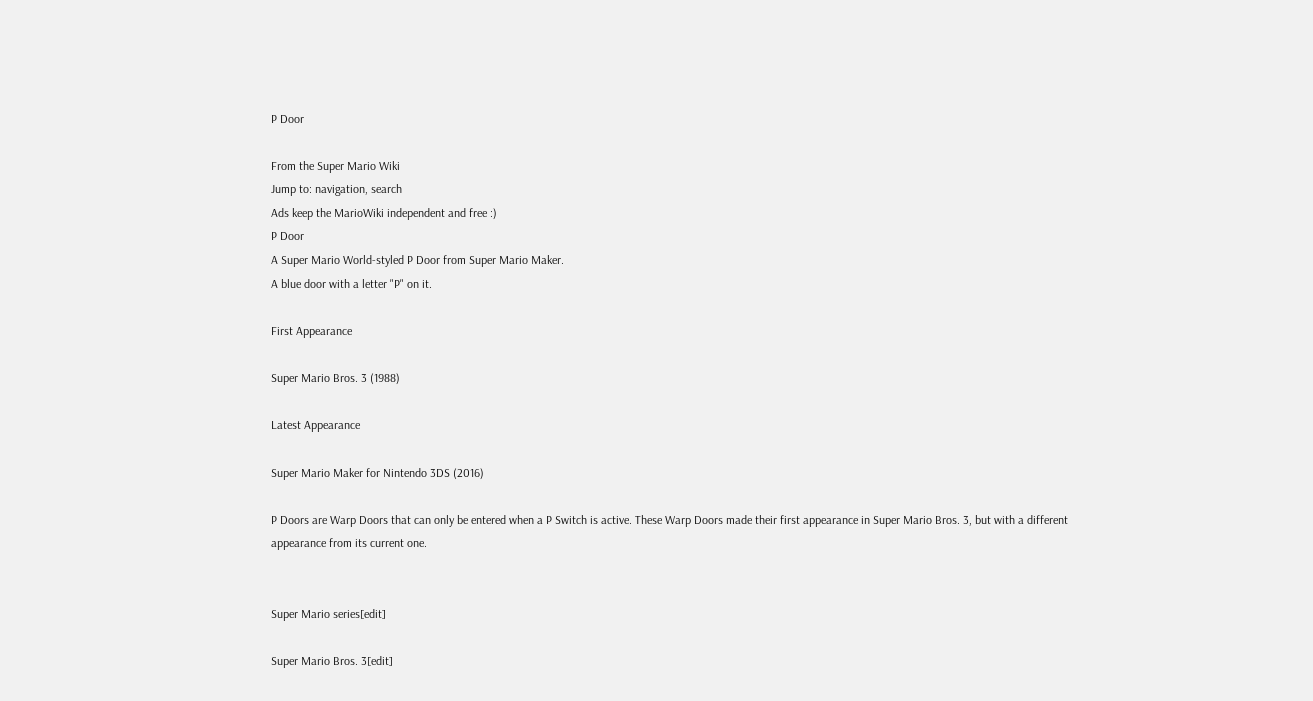P Door

From the Super Mario Wiki
Jump to: navigation, search
Ads keep the MarioWiki independent and free :)
P Door
A Super Mario World-styled P Door from Super Mario Maker.
A blue door with a letter "P" on it.

First Appearance

Super Mario Bros. 3 (1988)

Latest Appearance

Super Mario Maker for Nintendo 3DS (2016)

P Doors are Warp Doors that can only be entered when a P Switch is active. These Warp Doors made their first appearance in Super Mario Bros. 3, but with a different appearance from its current one.


Super Mario series[edit]

Super Mario Bros. 3[edit]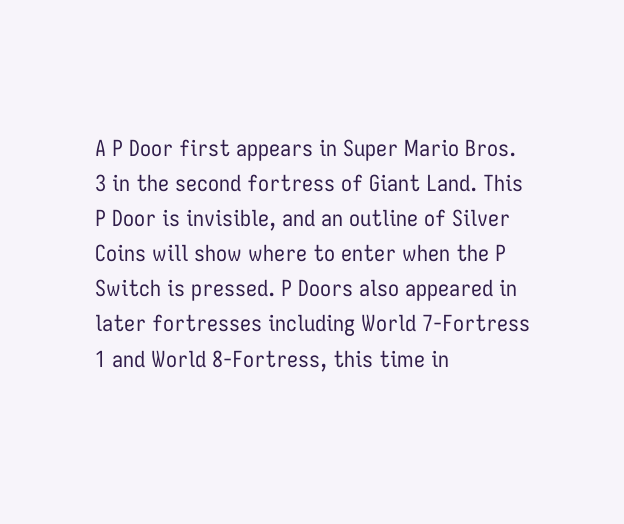A P Door first appears in Super Mario Bros. 3 in the second fortress of Giant Land. This P Door is invisible, and an outline of Silver Coins will show where to enter when the P Switch is pressed. P Doors also appeared in later fortresses including World 7-Fortress 1 and World 8-Fortress, this time in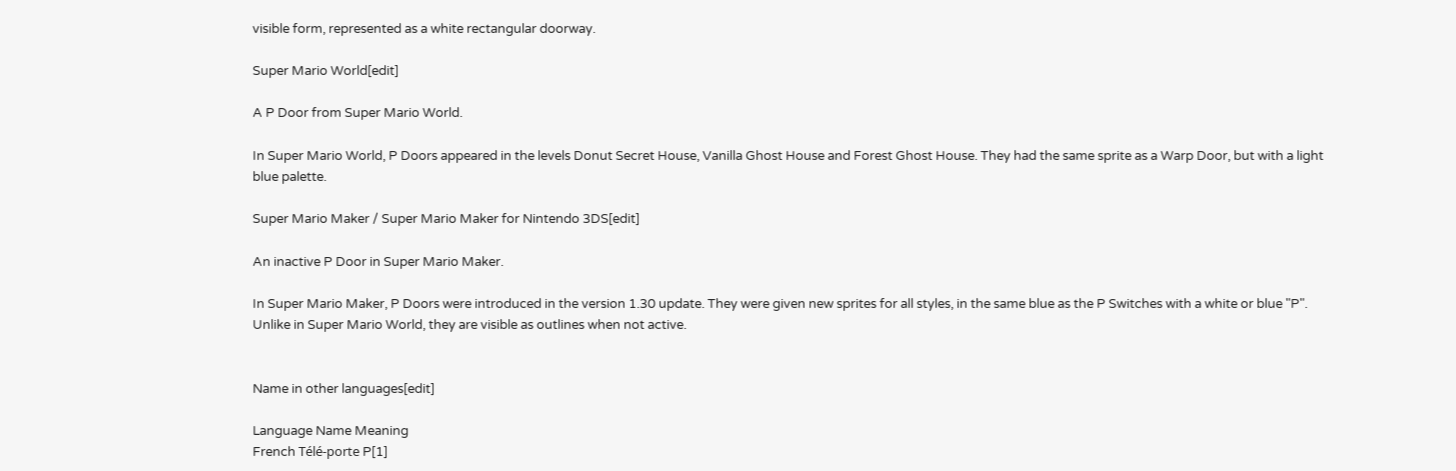visible form, represented as a white rectangular doorway.

Super Mario World[edit]

A P Door from Super Mario World.

In Super Mario World, P Doors appeared in the levels Donut Secret House, Vanilla Ghost House and Forest Ghost House. They had the same sprite as a Warp Door, but with a light blue palette.

Super Mario Maker / Super Mario Maker for Nintendo 3DS[edit]

An inactive P Door in Super Mario Maker.

In Super Mario Maker, P Doors were introduced in the version 1.30 update. They were given new sprites for all styles, in the same blue as the P Switches with a white or blue "P". Unlike in Super Mario World, they are visible as outlines when not active.


Name in other languages[edit]

Language Name Meaning
French Télé-porte P[1]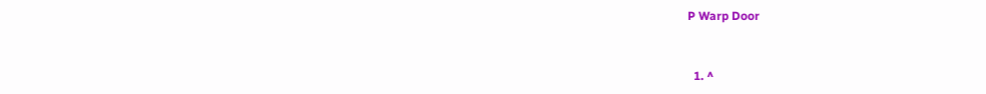P Warp Door


  1. ^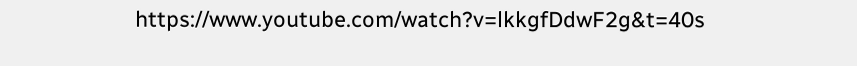https://www.youtube.com/watch?v=lkkgfDdwF2g&t=40s